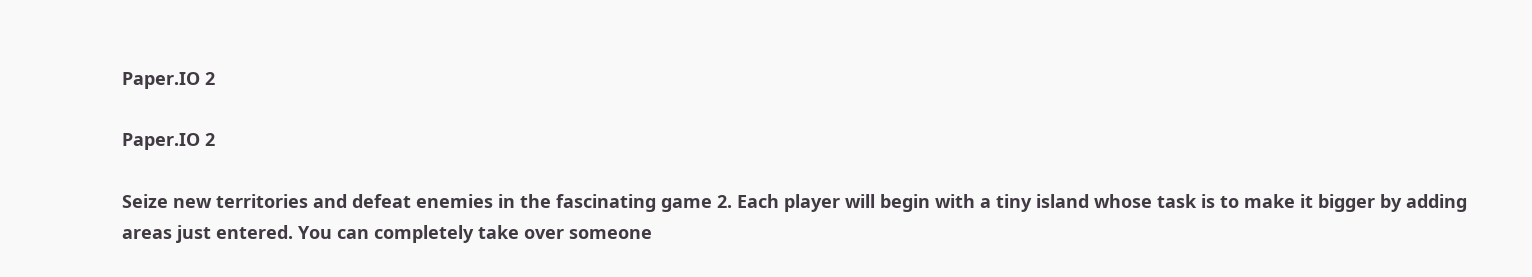Paper.IO 2

Paper.IO 2

Seize new territories and defeat enemies in the fascinating game 2. Each player will begin with a tiny island whose task is to make it bigger by adding areas just entered. You can completely take over someone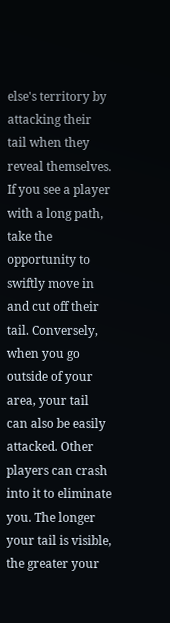else's territory by attacking their tail when they reveal themselves. If you see a player with a long path, take the opportunity to swiftly move in and cut off their tail. Conversely, when you go outside of your area, your tail can also be easily attacked. Other players can crash into it to eliminate you. The longer your tail is visible, the greater your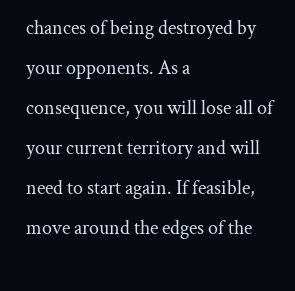chances of being destroyed by your opponents. As a consequence, you will lose all of your current territory and will need to start again. If feasible, move around the edges of the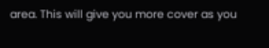area. This will give you more cover as you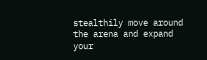stealthily move around the arena and expand your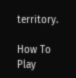territory.

How To Play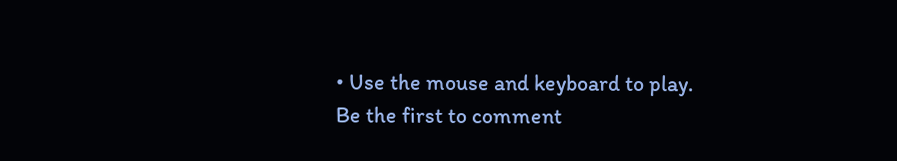• Use the mouse and keyboard to play.
Be the first to comment